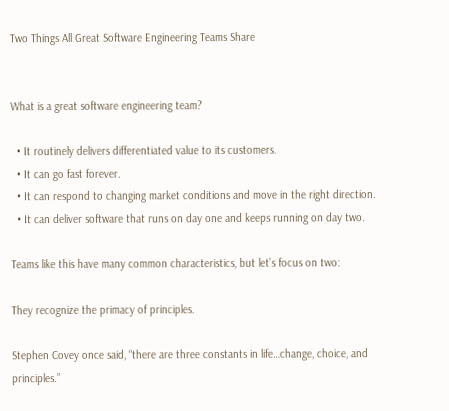Two Things All Great Software Engineering Teams Share


What is a great software engineering team?

  • It routinely delivers differentiated value to its customers.
  • It can go fast forever.
  • It can respond to changing market conditions and move in the right direction.
  • It can deliver software that runs on day one and keeps running on day two.

Teams like this have many common characteristics, but let’s focus on two:

They recognize the primacy of principles.

Stephen Covey once said, “there are three constants in life…change, choice, and principles.”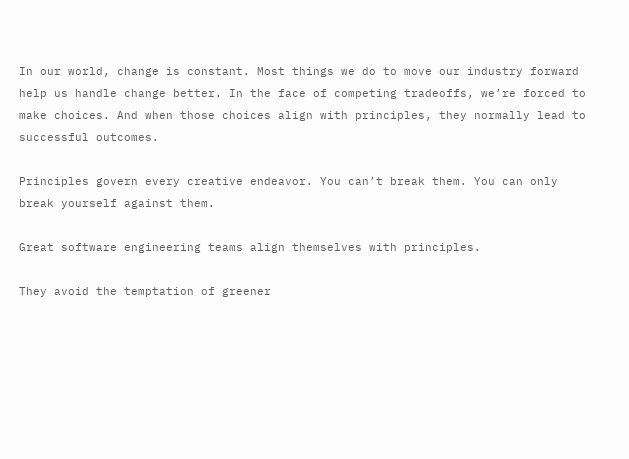In our world, change is constant. Most things we do to move our industry forward help us handle change better. In the face of competing tradeoffs, we’re forced to make choices. And when those choices align with principles, they normally lead to successful outcomes.

Principles govern every creative endeavor. You can’t break them. You can only break yourself against them.

Great software engineering teams align themselves with principles.

They avoid the temptation of greener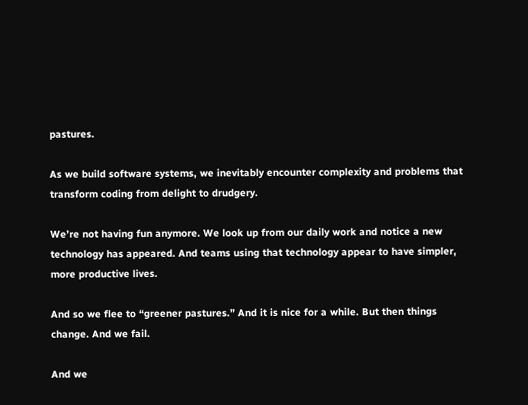pastures.

As we build software systems, we inevitably encounter complexity and problems that transform coding from delight to drudgery.

We’re not having fun anymore. We look up from our daily work and notice a new technology has appeared. And teams using that technology appear to have simpler, more productive lives.

And so we flee to “greener pastures.” And it is nice for a while. But then things change. And we fail.

And we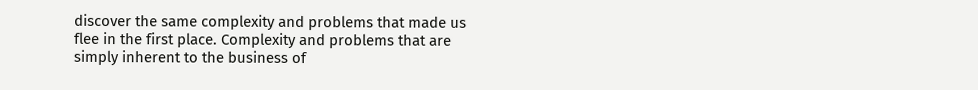discover the same complexity and problems that made us flee in the first place. Complexity and problems that are simply inherent to the business of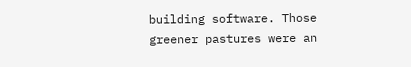building software. Those greener pastures were an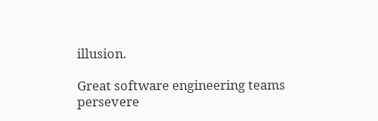illusion.

Great software engineering teams persevere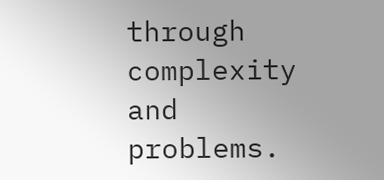through complexity and problems.